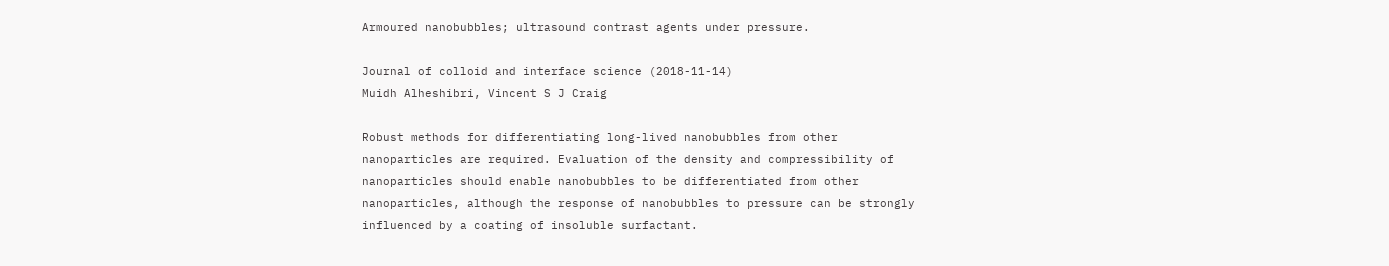Armoured nanobubbles; ultrasound contrast agents under pressure.

Journal of colloid and interface science (2018-11-14)
Muidh Alheshibri, Vincent S J Craig

Robust methods for differentiating long-lived nanobubbles from other nanoparticles are required. Evaluation of the density and compressibility of nanoparticles should enable nanobubbles to be differentiated from other nanoparticles, although the response of nanobubbles to pressure can be strongly influenced by a coating of insoluble surfactant.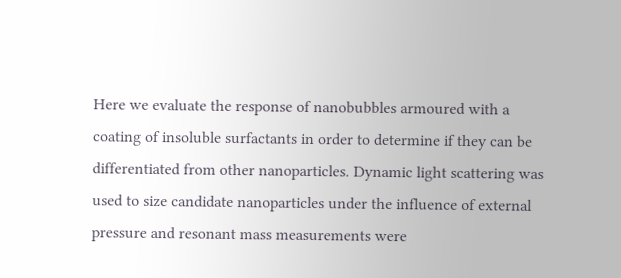Here we evaluate the response of nanobubbles armoured with a coating of insoluble surfactants in order to determine if they can be differentiated from other nanoparticles. Dynamic light scattering was used to size candidate nanoparticles under the influence of external pressure and resonant mass measurements were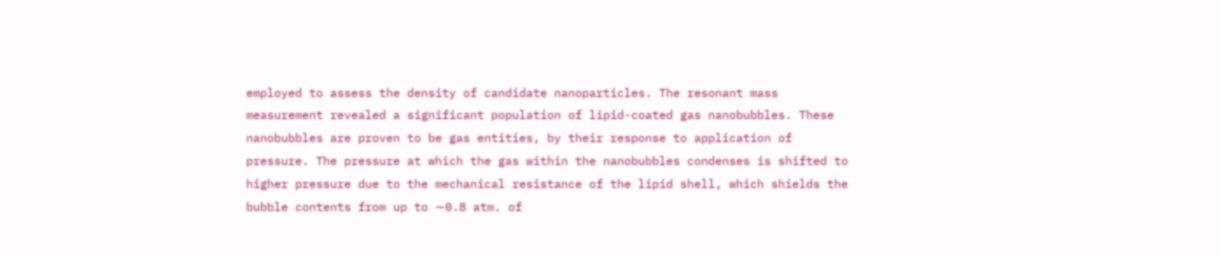employed to assess the density of candidate nanoparticles. The resonant mass measurement revealed a significant population of lipid-coated gas nanobubbles. These nanobubbles are proven to be gas entities, by their response to application of pressure. The pressure at which the gas within the nanobubbles condenses is shifted to higher pressure due to the mechanical resistance of the lipid shell, which shields the bubble contents from up to ∼0.8 atm. of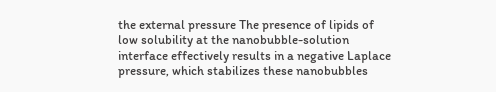the external pressure The presence of lipids of low solubility at the nanobubble-solution interface effectively results in a negative Laplace pressure, which stabilizes these nanobubbles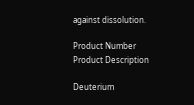against dissolution.

Product Number
Product Description

Deuterium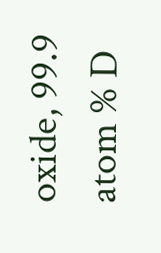oxide, 99.9 atom % D